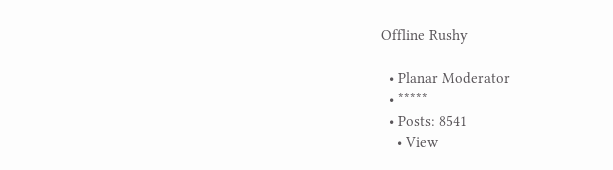Offline Rushy

  • Planar Moderator
  • *****
  • Posts: 8541
    • View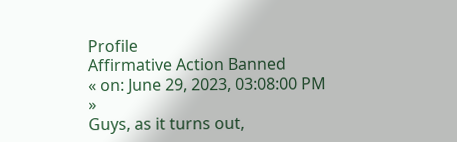Profile
Affirmative Action Banned
« on: June 29, 2023, 03:08:00 PM »
Guys, as it turns out,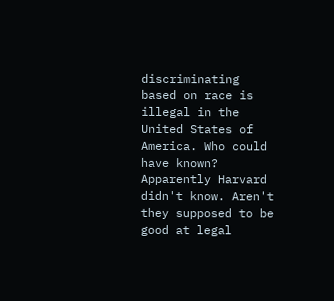discriminating based on race is illegal in the United States of America. Who could have known? Apparently Harvard didn't know. Aren't they supposed to be good at legal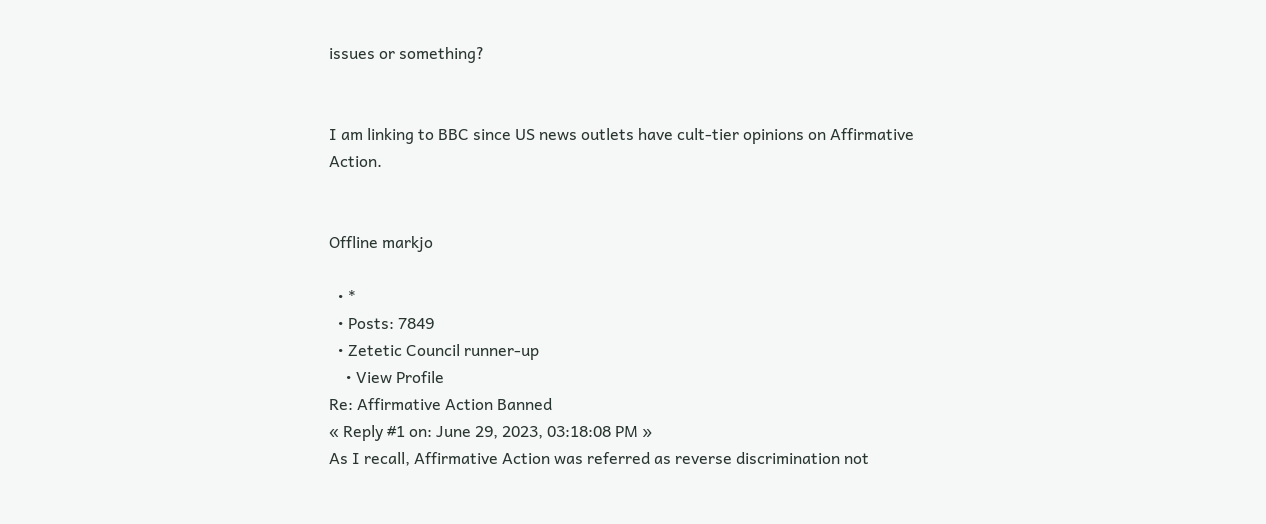issues or something?


I am linking to BBC since US news outlets have cult-tier opinions on Affirmative Action.


Offline markjo

  • *
  • Posts: 7849
  • Zetetic Council runner-up
    • View Profile
Re: Affirmative Action Banned
« Reply #1 on: June 29, 2023, 03:18:08 PM »
As I recall, Affirmative Action was referred as reverse discrimination not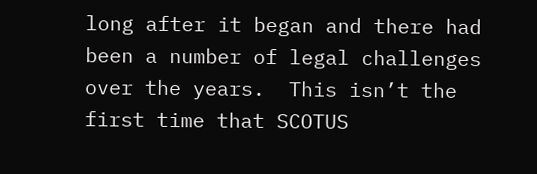long after it began and there had been a number of legal challenges over the years.  This isn’t the first time that SCOTUS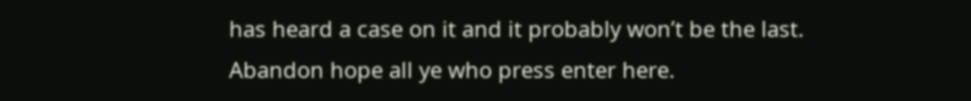has heard a case on it and it probably won’t be the last.
Abandon hope all ye who press enter here.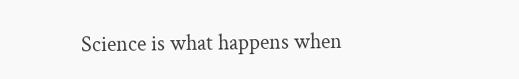Science is what happens when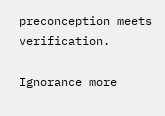preconception meets verification.

Ignorance more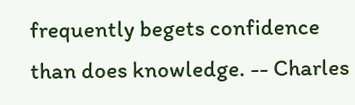frequently begets confidence than does knowledge. -- Charles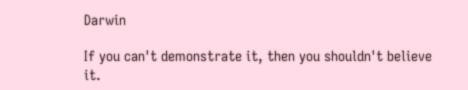Darwin

If you can't demonstrate it, then you shouldn't believe it.